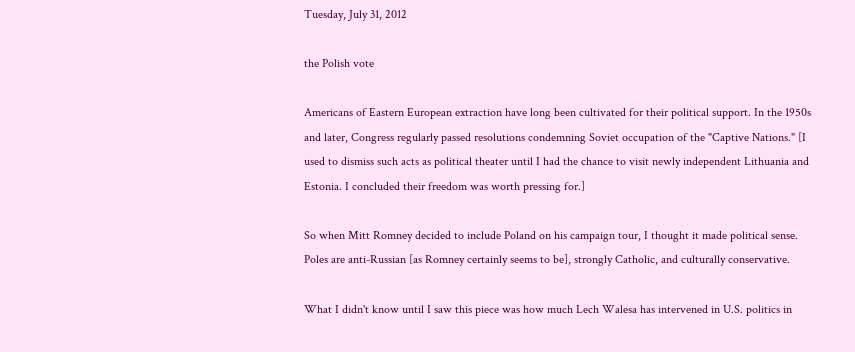Tuesday, July 31, 2012

the Polish vote

Americans of Eastern European extraction have long been cultivated for their political support. In the 1950s and later, Congress regularly passed resolutions condemning Soviet occupation of the "Captive Nations." [I used to dismiss such acts as political theater until I had the chance to visit newly independent Lithuania and Estonia. I concluded their freedom was worth pressing for.]

So when Mitt Romney decided to include Poland on his campaign tour, I thought it made political sense. Poles are anti-Russian [as Romney certainly seems to be], strongly Catholic, and culturally conservative.

What I didn't know until I saw this piece was how much Lech Walesa has intervened in U.S. politics in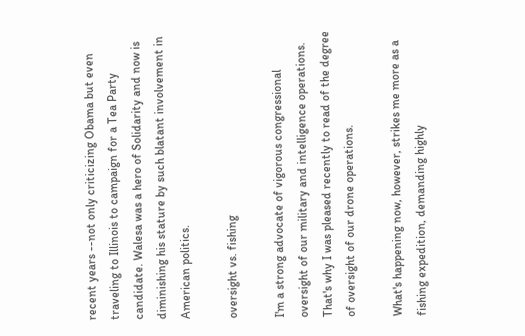recent years --not only criticizing Obama but even traveling to Illinois to campaign for a Tea Party candidate. Walesa was a hero of Solidarity and now is diminishing his stature by such blatant involvement in American politics.

oversight vs. fishing

I'm a strong advocate of vigorous congressional oversight of our military and intelligence operations. That's why I was pleased recently to read of the degree of oversight of our drone operations.

What's happening now, however, strikes me more as a fishing expedition, demanding highly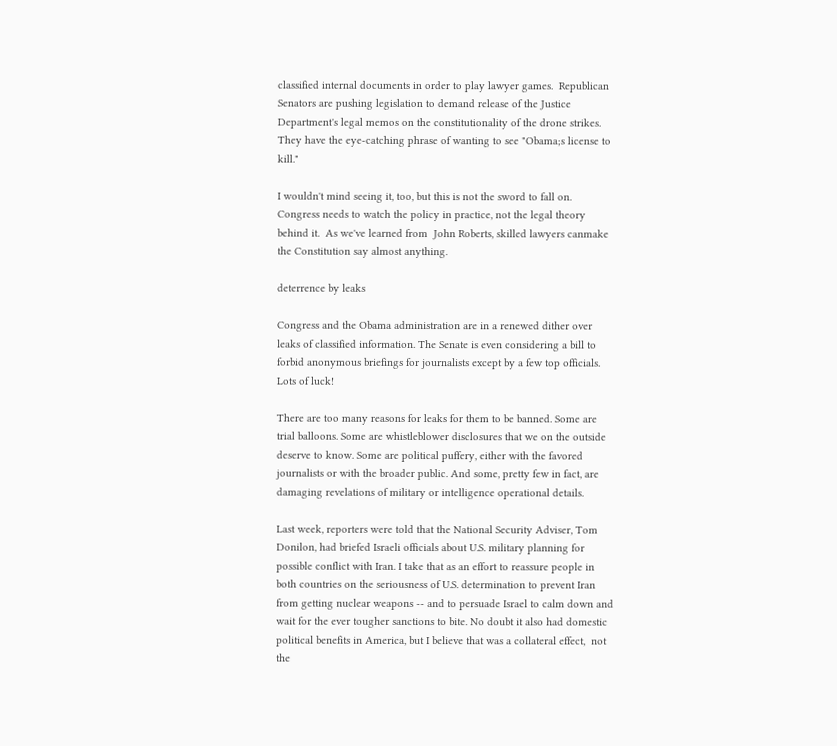classified internal documents in order to play lawyer games.  Republican Senators are pushing legislation to demand release of the Justice Department's legal memos on the constitutionality of the drone strikes. They have the eye-catching phrase of wanting to see "Obama;s license to kill."

I wouldn't mind seeing it, too, but this is not the sword to fall on. Congress needs to watch the policy in practice, not the legal theory behind it.  As we've learned from  John Roberts, skilled lawyers canmake the Constitution say almost anything.

deterrence by leaks

Congress and the Obama administration are in a renewed dither over leaks of classified information. The Senate is even considering a bill to forbid anonymous briefings for journalists except by a few top officials. Lots of luck!

There are too many reasons for leaks for them to be banned. Some are trial balloons. Some are whistleblower disclosures that we on the outside deserve to know. Some are political puffery, either with the favored journalists or with the broader public. And some, pretty few in fact, are damaging revelations of military or intelligence operational details.

Last week, reporters were told that the National Security Adviser, Tom Donilon, had briefed Israeli officials about U.S. military planning for possible conflict with Iran. I take that as an effort to reassure people in both countries on the seriousness of U.S. determination to prevent Iran from getting nuclear weapons -- and to persuade Israel to calm down and wait for the ever tougher sanctions to bite. No doubt it also had domestic political benefits in America, but I believe that was a collateral effect,  not the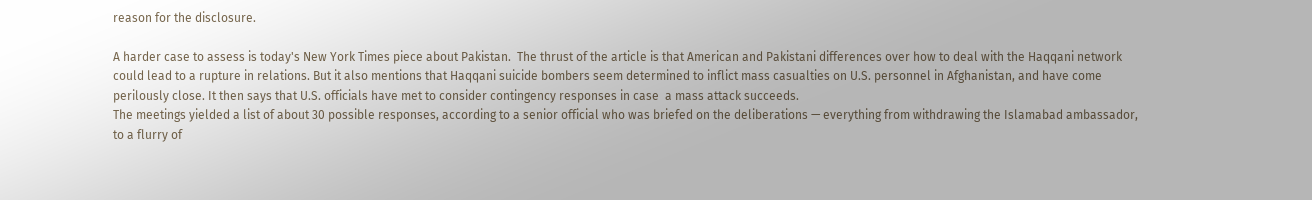reason for the disclosure.

A harder case to assess is today's New York Times piece about Pakistan.  The thrust of the article is that American and Pakistani differences over how to deal with the Haqqani network could lead to a rupture in relations. But it also mentions that Haqqani suicide bombers seem determined to inflict mass casualties on U.S. personnel in Afghanistan, and have come perilously close. It then says that U.S. officials have met to consider contingency responses in case  a mass attack succeeds.
The meetings yielded a list of about 30 possible responses, according to a senior official who was briefed on the deliberations — everything from withdrawing the Islamabad ambassador, to a flurry of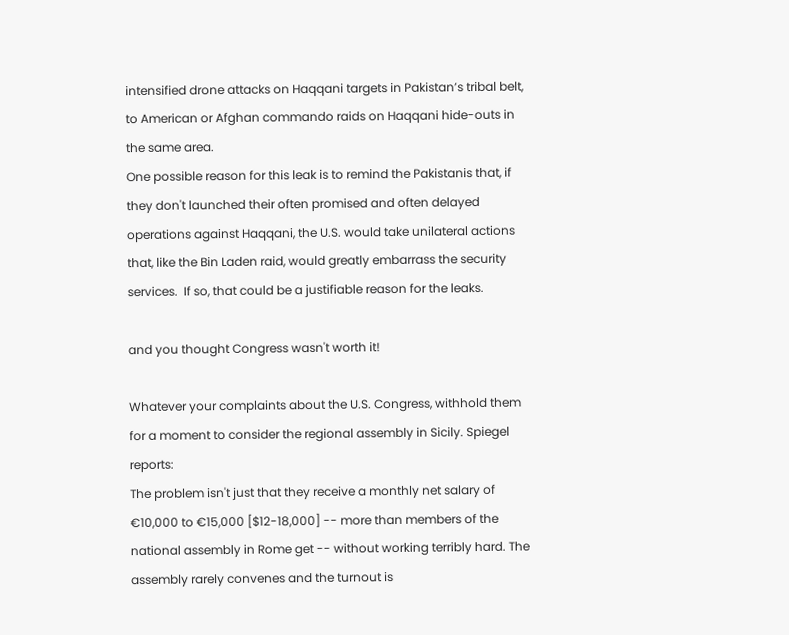intensified drone attacks on Haqqani targets in Pakistan’s tribal belt, to American or Afghan commando raids on Haqqani hide-outs in the same area.
One possible reason for this leak is to remind the Pakistanis that, if they don't launched their often promised and often delayed operations against Haqqani, the U.S. would take unilateral actions that, like the Bin Laden raid, would greatly embarrass the security services.  If so, that could be a justifiable reason for the leaks.

and you thought Congress wasn't worth it!

Whatever your complaints about the U.S. Congress, withhold them for a moment to consider the regional assembly in Sicily. Spiegel reports:
The problem isn't just that they receive a monthly net salary of €10,000 to €15,000 [$12-18,000] -- more than members of the national assembly in Rome get -- without working terribly hard. The assembly rarely convenes and the turnout is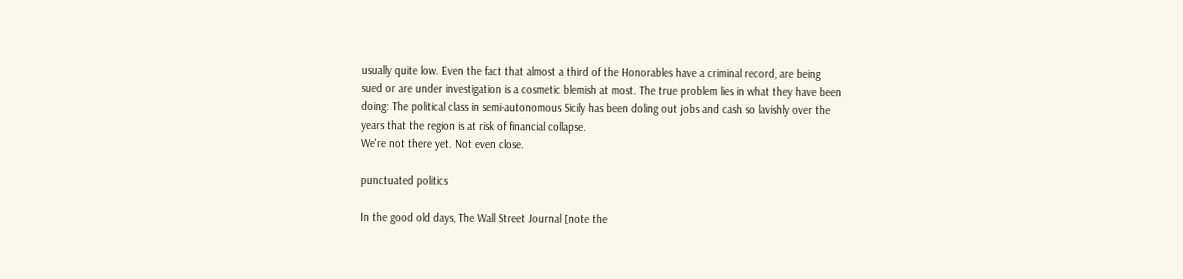usually quite low. Even the fact that almost a third of the Honorables have a criminal record, are being sued or are under investigation is a cosmetic blemish at most. The true problem lies in what they have been doing: The political class in semi-autonomous Sicily has been doling out jobs and cash so lavishly over the years that the region is at risk of financial collapse.
We're not there yet. Not even close.

punctuated politics

In the good old days, The Wall Street Journal [note the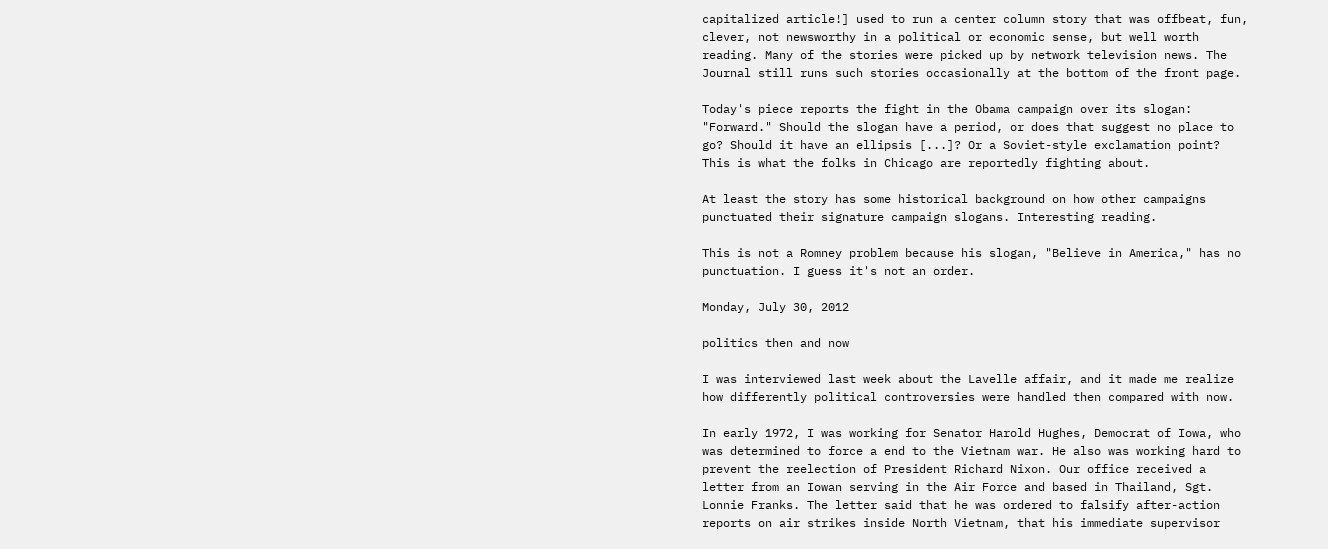capitalized article!] used to run a center column story that was offbeat, fun, clever, not newsworthy in a political or economic sense, but well worth reading. Many of the stories were picked up by network television news. The Journal still runs such stories occasionally at the bottom of the front page.

Today's piece reports the fight in the Obama campaign over its slogan: "Forward." Should the slogan have a period, or does that suggest no place to go? Should it have an ellipsis [...]? Or a Soviet-style exclamation point?  This is what the folks in Chicago are reportedly fighting about.

At least the story has some historical background on how other campaigns punctuated their signature campaign slogans. Interesting reading.

This is not a Romney problem because his slogan, "Believe in America," has no punctuation. I guess it's not an order.

Monday, July 30, 2012

politics then and now

I was interviewed last week about the Lavelle affair, and it made me realize how differently political controversies were handled then compared with now.

In early 1972, I was working for Senator Harold Hughes, Democrat of Iowa, who was determined to force a end to the Vietnam war. He also was working hard to prevent the reelection of President Richard Nixon. Our office received a letter from an Iowan serving in the Air Force and based in Thailand, Sgt. Lonnie Franks. The letter said that he was ordered to falsify after-action reports on air strikes inside North Vietnam, that his immediate supervisor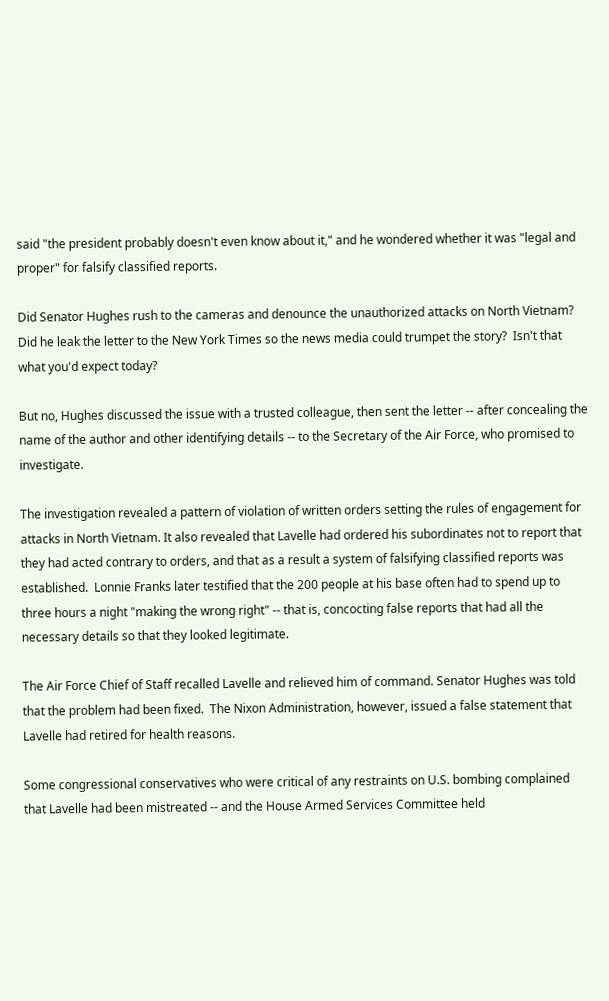said "the president probably doesn't even know about it," and he wondered whether it was "legal and proper" for falsify classified reports.

Did Senator Hughes rush to the cameras and denounce the unauthorized attacks on North Vietnam? Did he leak the letter to the New York Times so the news media could trumpet the story?  Isn't that what you'd expect today?

But no, Hughes discussed the issue with a trusted colleague, then sent the letter -- after concealing the name of the author and other identifying details -- to the Secretary of the Air Force, who promised to investigate.

The investigation revealed a pattern of violation of written orders setting the rules of engagement for attacks in North Vietnam. It also revealed that Lavelle had ordered his subordinates not to report that they had acted contrary to orders, and that as a result a system of falsifying classified reports was established.  Lonnie Franks later testified that the 200 people at his base often had to spend up to three hours a night "making the wrong right" -- that is, concocting false reports that had all the necessary details so that they looked legitimate.

The Air Force Chief of Staff recalled Lavelle and relieved him of command. Senator Hughes was told that the problem had been fixed.  The Nixon Administration, however, issued a false statement that Lavelle had retired for health reasons.

Some congressional conservatives who were critical of any restraints on U.S. bombing complained that Lavelle had been mistreated -- and the House Armed Services Committee held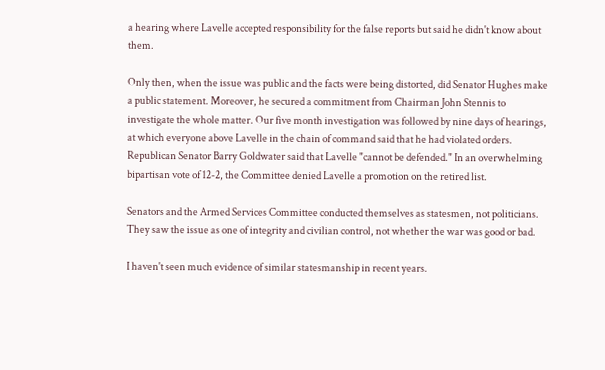a hearing where Lavelle accepted responsibility for the false reports but said he didn't know about them.

Only then, when the issue was public and the facts were being distorted, did Senator Hughes make a public statement. Moreover, he secured a commitment from Chairman John Stennis to investigate the whole matter. Our five month investigation was followed by nine days of hearings, at which everyone above Lavelle in the chain of command said that he had violated orders. Republican Senator Barry Goldwater said that Lavelle "cannot be defended." In an overwhelming bipartisan vote of 12-2, the Committee denied Lavelle a promotion on the retired list.

Senators and the Armed Services Committee conducted themselves as statesmen, not politicians. They saw the issue as one of integrity and civilian control, not whether the war was good or bad.

I haven't seen much evidence of similar statesmanship in recent years.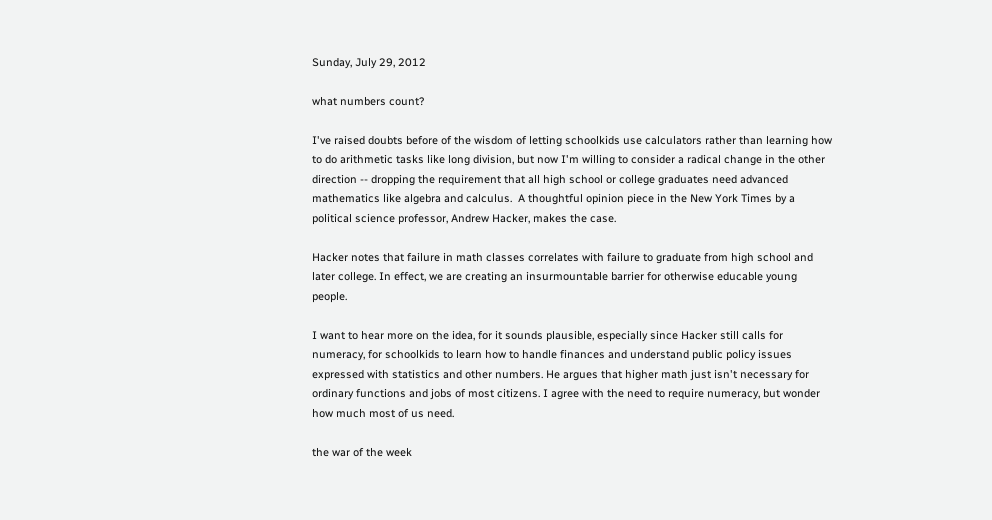Sunday, July 29, 2012

what numbers count?

I've raised doubts before of the wisdom of letting schoolkids use calculators rather than learning how to do arithmetic tasks like long division, but now I'm willing to consider a radical change in the other direction -- dropping the requirement that all high school or college graduates need advanced mathematics like algebra and calculus.  A thoughtful opinion piece in the New York Times by a political science professor, Andrew Hacker, makes the case.

Hacker notes that failure in math classes correlates with failure to graduate from high school and later college. In effect, we are creating an insurmountable barrier for otherwise educable young people.

I want to hear more on the idea, for it sounds plausible, especially since Hacker still calls for numeracy, for schoolkids to learn how to handle finances and understand public policy issues expressed with statistics and other numbers. He argues that higher math just isn't necessary for ordinary functions and jobs of most citizens. I agree with the need to require numeracy, but wonder how much most of us need.

the war of the week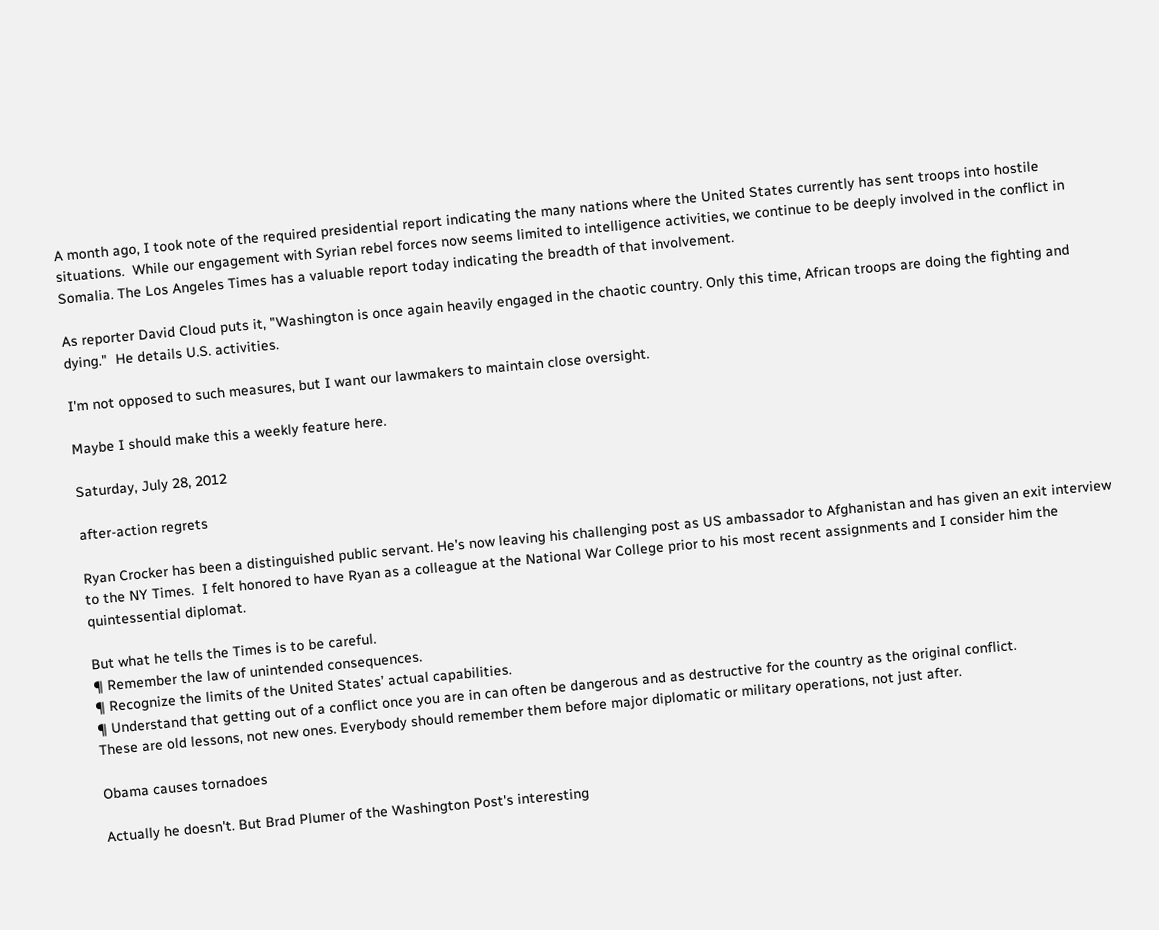A month ago, I took note of the required presidential report indicating the many nations where the United States currently has sent troops into hostile situations.  While our engagement with Syrian rebel forces now seems limited to intelligence activities, we continue to be deeply involved in the conflict in Somalia. The Los Angeles Times has a valuable report today indicating the breadth of that involvement.

As reporter David Cloud puts it, "Washington is once again heavily engaged in the chaotic country. Only this time, African troops are doing the fighting and dying."  He details U.S. activities.

I'm not opposed to such measures, but I want our lawmakers to maintain close oversight.

Maybe I should make this a weekly feature here.

Saturday, July 28, 2012

after-action regrets

Ryan Crocker has been a distinguished public servant. He's now leaving his challenging post as US ambassador to Afghanistan and has given an exit interview to the NY Times.  I felt honored to have Ryan as a colleague at the National War College prior to his most recent assignments and I consider him the quintessential diplomat.

But what he tells the Times is to be careful.
¶ Remember the law of unintended consequences.
¶ Recognize the limits of the United States’ actual capabilities.
¶ Understand that getting out of a conflict once you are in can often be dangerous and as destructive for the country as the original conflict.
These are old lessons, not new ones. Everybody should remember them before major diplomatic or military operations, not just after.

Obama causes tornadoes

Actually he doesn't. But Brad Plumer of the Washington Post's interesting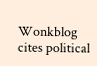Wonkblog cites political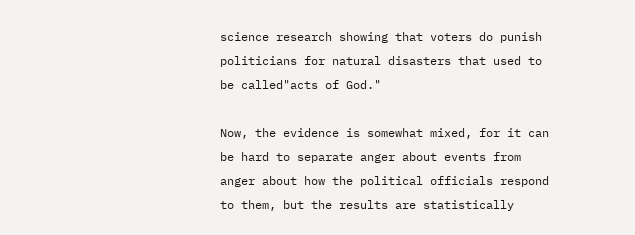science research showing that voters do punish politicians for natural disasters that used to be called"acts of God."

Now, the evidence is somewhat mixed, for it can be hard to separate anger about events from anger about how the political officials respond to them, but the results are statistically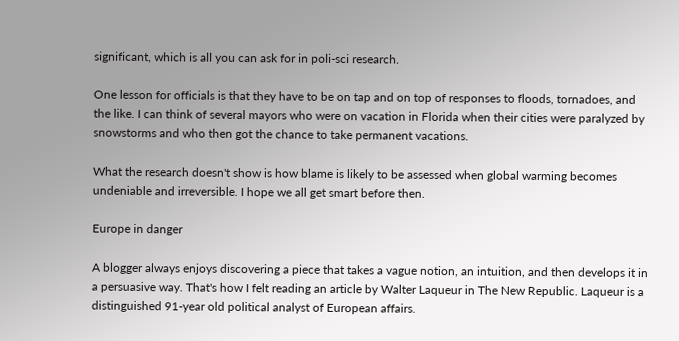significant, which is all you can ask for in poli-sci research.

One lesson for officials is that they have to be on tap and on top of responses to floods, tornadoes, and the like. I can think of several mayors who were on vacation in Florida when their cities were paralyzed by snowstorms and who then got the chance to take permanent vacations.

What the research doesn't show is how blame is likely to be assessed when global warming becomes undeniable and irreversible. I hope we all get smart before then.

Europe in danger

A blogger always enjoys discovering a piece that takes a vague notion, an intuition, and then develops it in a persuasive way. That's how I felt reading an article by Walter Laqueur in The New Republic. Laqueur is a distinguished 91-year old political analyst of European affairs.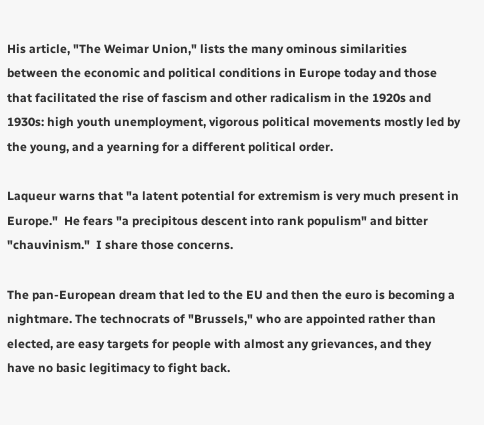His article, "The Weimar Union," lists the many ominous similarities between the economic and political conditions in Europe today and those that facilitated the rise of fascism and other radicalism in the 1920s and 1930s: high youth unemployment, vigorous political movements mostly led by the young, and a yearning for a different political order.

Laqueur warns that "a latent potential for extremism is very much present in Europe."  He fears "a precipitous descent into rank populism" and bitter "chauvinism."  I share those concerns.

The pan-European dream that led to the EU and then the euro is becoming a nightmare. The technocrats of "Brussels," who are appointed rather than elected, are easy targets for people with almost any grievances, and they have no basic legitimacy to fight back.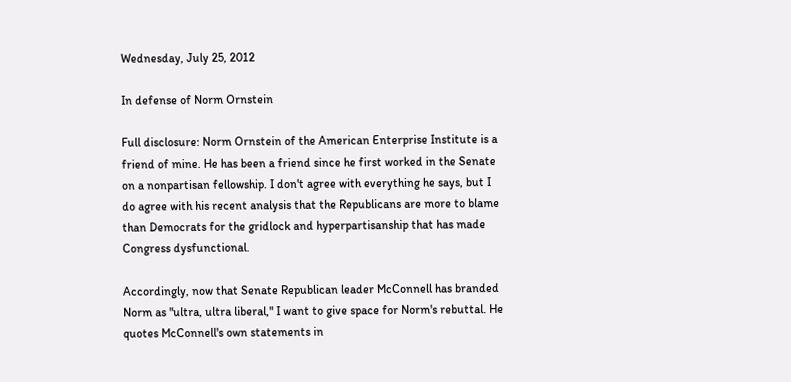Wednesday, July 25, 2012

In defense of Norm Ornstein

Full disclosure: Norm Ornstein of the American Enterprise Institute is a friend of mine. He has been a friend since he first worked in the Senate on a nonpartisan fellowship. I don't agree with everything he says, but I do agree with his recent analysis that the Republicans are more to blame than Democrats for the gridlock and hyperpartisanship that has made Congress dysfunctional.

Accordingly, now that Senate Republican leader McConnell has branded Norm as "ultra, ultra liberal," I want to give space for Norm's rebuttal. He quotes McConnell's own statements in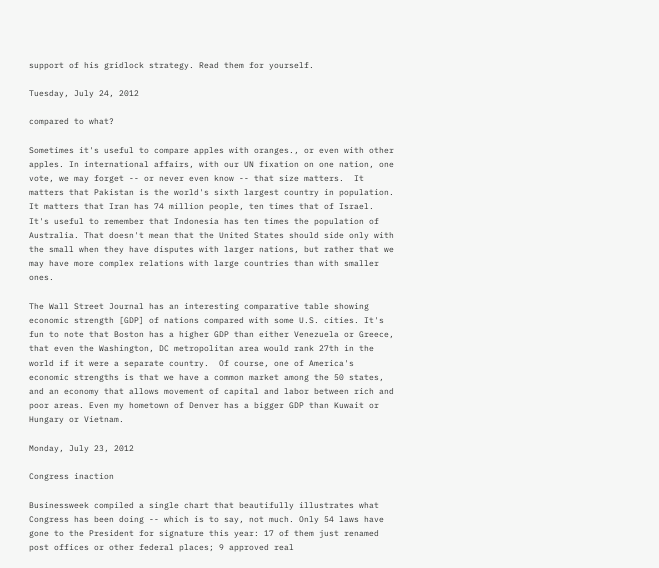support of his gridlock strategy. Read them for yourself.

Tuesday, July 24, 2012

compared to what?

Sometimes it's useful to compare apples with oranges., or even with other apples. In international affairs, with our UN fixation on one nation, one vote, we may forget -- or never even know -- that size matters.  It matters that Pakistan is the world's sixth largest country in population. It matters that Iran has 74 million people, ten times that of Israel. It's useful to remember that Indonesia has ten times the population of Australia. That doesn't mean that the United States should side only with the small when they have disputes with larger nations, but rather that we may have more complex relations with large countries than with smaller ones.

The Wall Street Journal has an interesting comparative table showing economic strength [GDP] of nations compared with some U.S. cities. It's fun to note that Boston has a higher GDP than either Venezuela or Greece, that even the Washington, DC metropolitan area would rank 27th in the world if it were a separate country.  Of course, one of America's economic strengths is that we have a common market among the 50 states, and an economy that allows movement of capital and labor between rich and poor areas. Even my hometown of Denver has a bigger GDP than Kuwait or Hungary or Vietnam.

Monday, July 23, 2012

Congress inaction

Businessweek compiled a single chart that beautifully illustrates what Congress has been doing -- which is to say, not much. Only 54 laws have gone to the President for signature this year: 17 of them just renamed post offices or other federal places; 9 approved real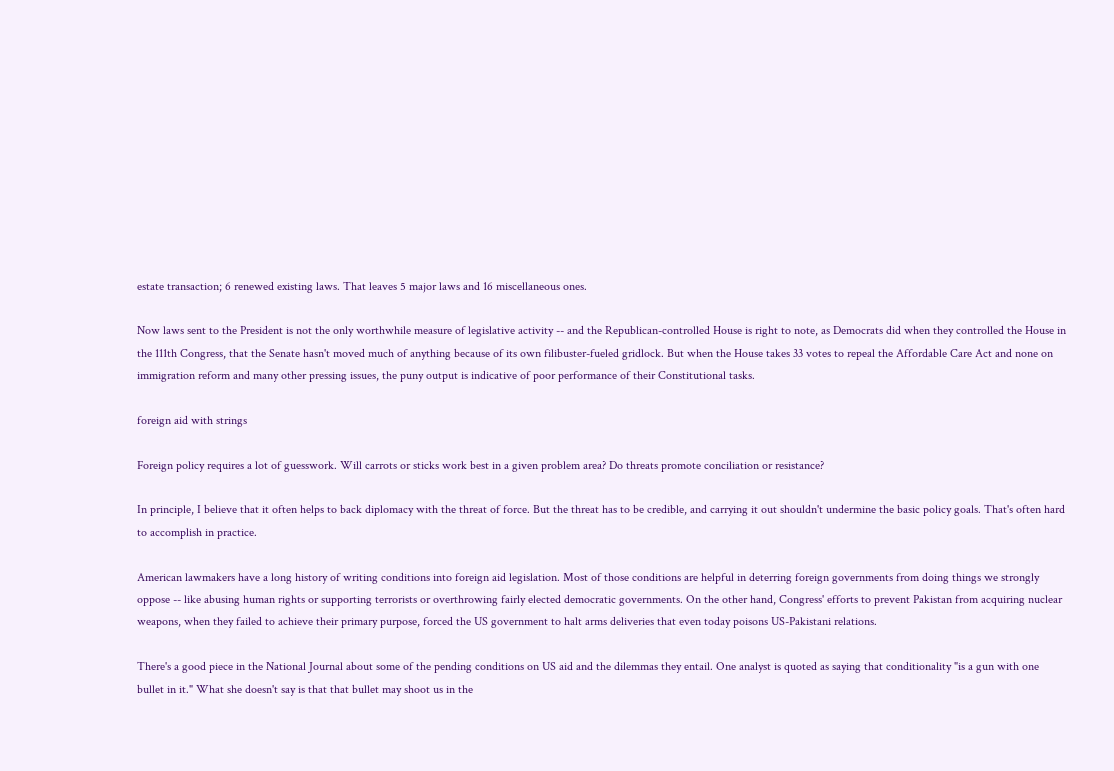estate transaction; 6 renewed existing laws. That leaves 5 major laws and 16 miscellaneous ones.

Now laws sent to the President is not the only worthwhile measure of legislative activity -- and the Republican-controlled House is right to note, as Democrats did when they controlled the House in the 111th Congress, that the Senate hasn't moved much of anything because of its own filibuster-fueled gridlock. But when the House takes 33 votes to repeal the Affordable Care Act and none on immigration reform and many other pressing issues, the puny output is indicative of poor performance of their Constitutional tasks.

foreign aid with strings

Foreign policy requires a lot of guesswork. Will carrots or sticks work best in a given problem area? Do threats promote conciliation or resistance?

In principle, I believe that it often helps to back diplomacy with the threat of force. But the threat has to be credible, and carrying it out shouldn't undermine the basic policy goals. That's often hard to accomplish in practice.

American lawmakers have a long history of writing conditions into foreign aid legislation. Most of those conditions are helpful in deterring foreign governments from doing things we strongly oppose -- like abusing human rights or supporting terrorists or overthrowing fairly elected democratic governments. On the other hand, Congress' efforts to prevent Pakistan from acquiring nuclear weapons, when they failed to achieve their primary purpose, forced the US government to halt arms deliveries that even today poisons US-Pakistani relations.

There's a good piece in the National Journal about some of the pending conditions on US aid and the dilemmas they entail. One analyst is quoted as saying that conditionality "is a gun with one bullet in it." What she doesn't say is that that bullet may shoot us in the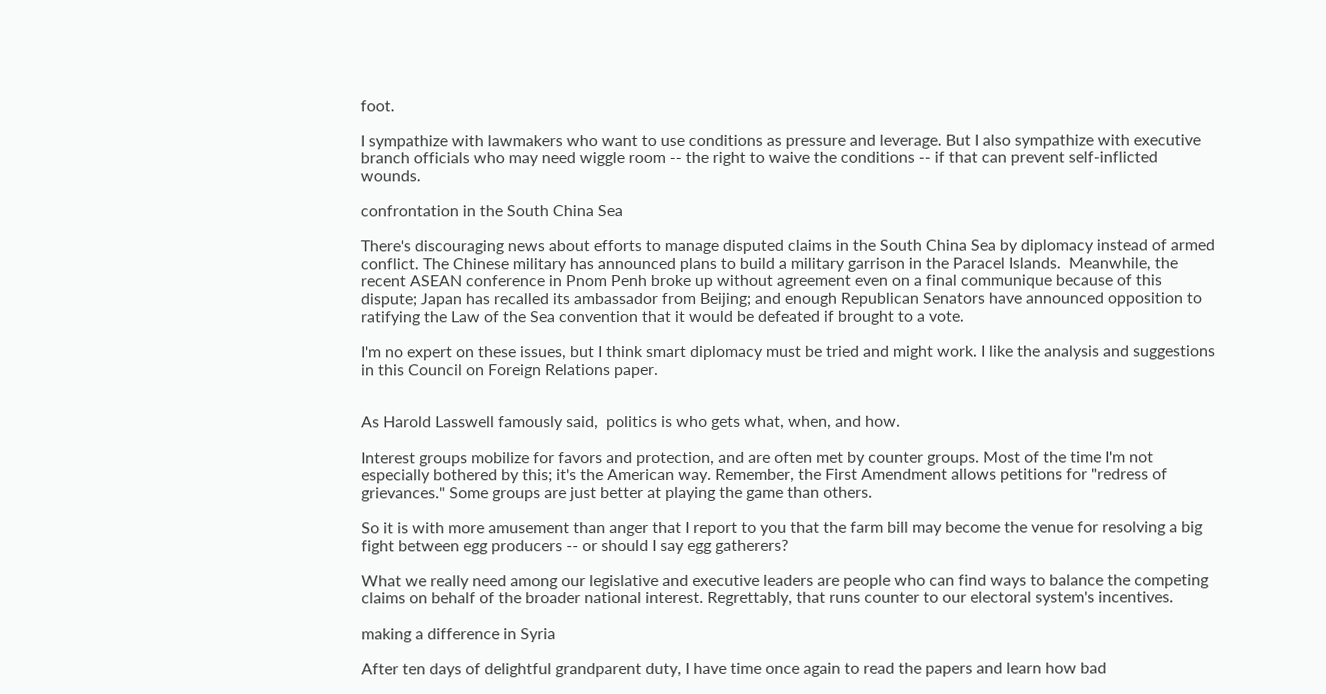foot.

I sympathize with lawmakers who want to use conditions as pressure and leverage. But I also sympathize with executive branch officials who may need wiggle room -- the right to waive the conditions -- if that can prevent self-inflicted wounds.

confrontation in the South China Sea

There's discouraging news about efforts to manage disputed claims in the South China Sea by diplomacy instead of armed conflict. The Chinese military has announced plans to build a military garrison in the Paracel Islands.  Meanwhile, the recent ASEAN conference in Pnom Penh broke up without agreement even on a final communique because of this dispute; Japan has recalled its ambassador from Beijing; and enough Republican Senators have announced opposition to ratifying the Law of the Sea convention that it would be defeated if brought to a vote.

I'm no expert on these issues, but I think smart diplomacy must be tried and might work. I like the analysis and suggestions in this Council on Foreign Relations paper.


As Harold Lasswell famously said,  politics is who gets what, when, and how.

Interest groups mobilize for favors and protection, and are often met by counter groups. Most of the time I'm not especially bothered by this; it's the American way. Remember, the First Amendment allows petitions for "redress of grievances." Some groups are just better at playing the game than others.

So it is with more amusement than anger that I report to you that the farm bill may become the venue for resolving a big fight between egg producers -- or should I say egg gatherers?

What we really need among our legislative and executive leaders are people who can find ways to balance the competing claims on behalf of the broader national interest. Regrettably, that runs counter to our electoral system's incentives.

making a difference in Syria

After ten days of delightful grandparent duty, I have time once again to read the papers and learn how bad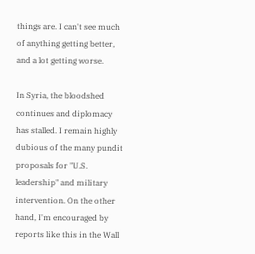things are. I can't see much of anything getting better, and a lot getting worse.

In Syria, the bloodshed continues and diplomacy has stalled. I remain highly dubious of the many pundit proposals for "U.S. leadership" and military intervention. On the other hand, I'm encouraged by reports like this in the Wall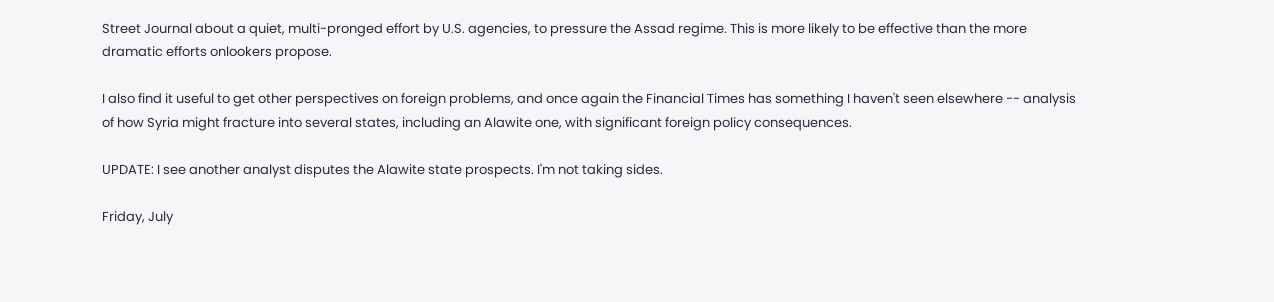Street Journal about a quiet, multi-pronged effort by U.S. agencies, to pressure the Assad regime. This is more likely to be effective than the more dramatic efforts onlookers propose.

I also find it useful to get other perspectives on foreign problems, and once again the Financial Times has something I haven't seen elsewhere -- analysis of how Syria might fracture into several states, including an Alawite one, with significant foreign policy consequences.

UPDATE: I see another analyst disputes the Alawite state prospects. I'm not taking sides.

Friday, July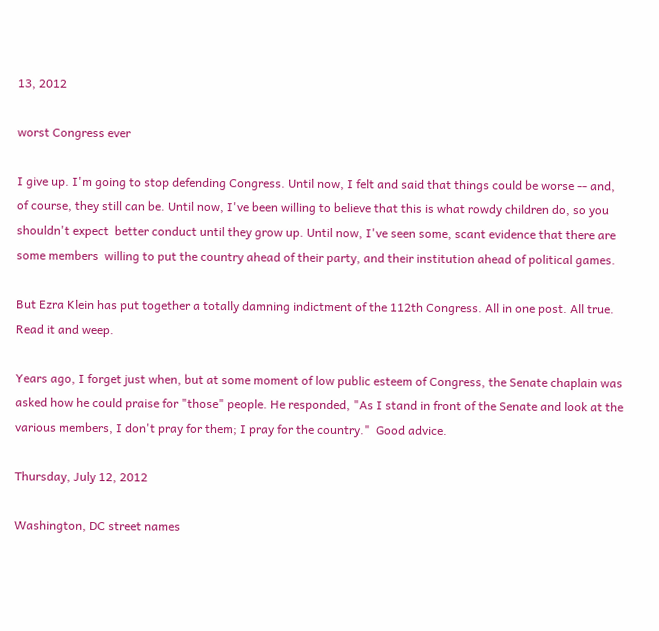13, 2012

worst Congress ever

I give up. I'm going to stop defending Congress. Until now, I felt and said that things could be worse -- and, of course, they still can be. Until now, I've been willing to believe that this is what rowdy children do, so you shouldn't expect  better conduct until they grow up. Until now, I've seen some, scant evidence that there are some members  willing to put the country ahead of their party, and their institution ahead of political games.

But Ezra Klein has put together a totally damning indictment of the 112th Congress. All in one post. All true. Read it and weep.

Years ago, I forget just when, but at some moment of low public esteem of Congress, the Senate chaplain was asked how he could praise for "those" people. He responded, "As I stand in front of the Senate and look at the various members, I don't pray for them; I pray for the country."  Good advice.

Thursday, July 12, 2012

Washington, DC street names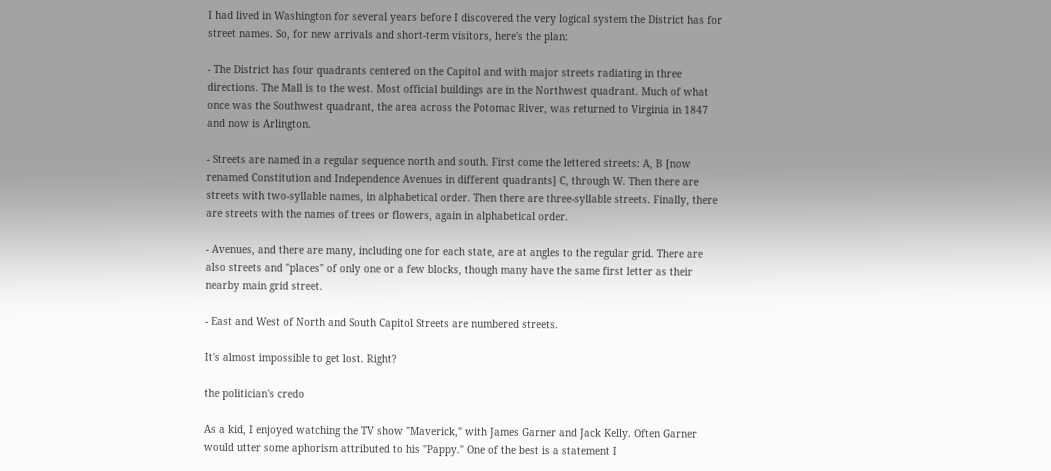I had lived in Washington for several years before I discovered the very logical system the District has for street names. So, for new arrivals and short-term visitors, here's the plan:

- The District has four quadrants centered on the Capitol and with major streets radiating in three directions. The Mall is to the west. Most official buildings are in the Northwest quadrant. Much of what once was the Southwest quadrant, the area across the Potomac River, was returned to Virginia in 1847 and now is Arlington.

- Streets are named in a regular sequence north and south. First come the lettered streets: A, B [now renamed Constitution and Independence Avenues in different quadrants] C, through W. Then there are streets with two-syllable names, in alphabetical order. Then there are three-syllable streets. Finally, there are streets with the names of trees or flowers, again in alphabetical order.

- Avenues, and there are many, including one for each state, are at angles to the regular grid. There are also streets and "places" of only one or a few blocks, though many have the same first letter as their nearby main grid street.

- East and West of North and South Capitol Streets are numbered streets.

It's almost impossible to get lost. Right?

the politician's credo

As a kid, I enjoyed watching the TV show "Maverick," with James Garner and Jack Kelly. Often Garner would utter some aphorism attributed to his "Pappy." One of the best is a statement I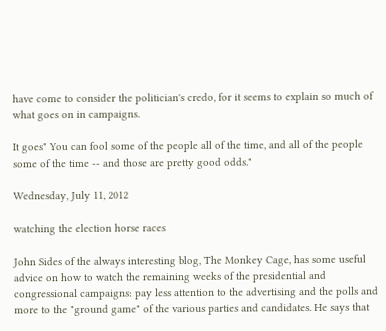have come to consider the politician's credo, for it seems to explain so much of what goes on in campaigns.

It goes" You can fool some of the people all of the time, and all of the people some of the time -- and those are pretty good odds."

Wednesday, July 11, 2012

watching the election horse races

John Sides of the always interesting blog, The Monkey Cage, has some useful advice on how to watch the remaining weeks of the presidential and congressional campaigns: pay less attention to the advertising and the polls and more to the "ground game" of the various parties and candidates. He says that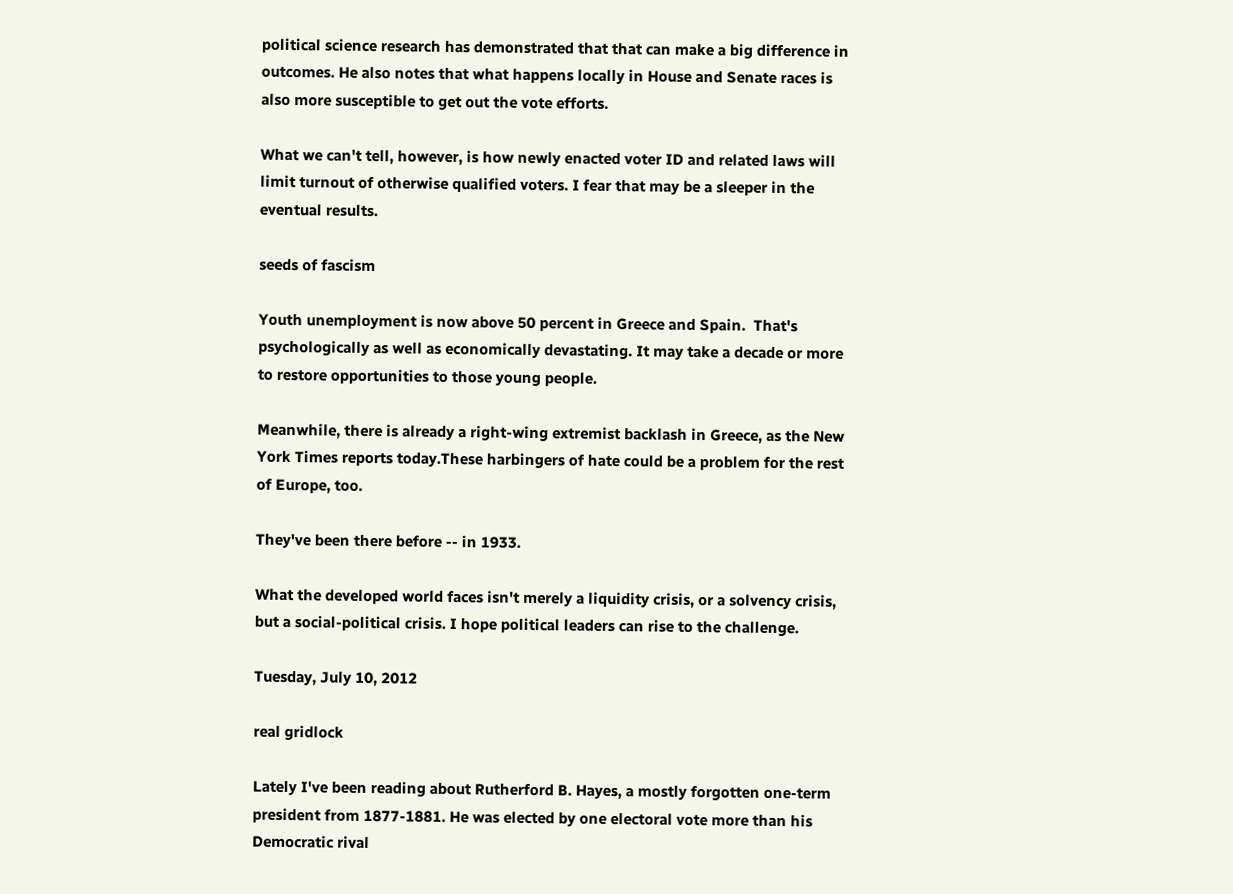political science research has demonstrated that that can make a big difference in outcomes. He also notes that what happens locally in House and Senate races is also more susceptible to get out the vote efforts.

What we can't tell, however, is how newly enacted voter ID and related laws will limit turnout of otherwise qualified voters. I fear that may be a sleeper in the eventual results.

seeds of fascism

Youth unemployment is now above 50 percent in Greece and Spain.  That's psychologically as well as economically devastating. It may take a decade or more to restore opportunities to those young people.

Meanwhile, there is already a right-wing extremist backlash in Greece, as the New York Times reports today.These harbingers of hate could be a problem for the rest of Europe, too.

They've been there before -- in 1933.

What the developed world faces isn't merely a liquidity crisis, or a solvency crisis, but a social-political crisis. I hope political leaders can rise to the challenge.

Tuesday, July 10, 2012

real gridlock

Lately I've been reading about Rutherford B. Hayes, a mostly forgotten one-term president from 1877-1881. He was elected by one electoral vote more than his Democratic rival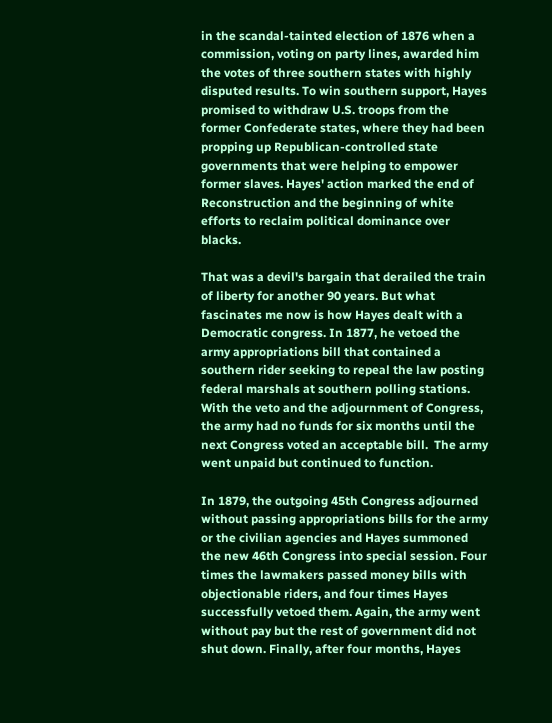in the scandal-tainted election of 1876 when a commission, voting on party lines, awarded him the votes of three southern states with highly disputed results. To win southern support, Hayes promised to withdraw U.S. troops from the former Confederate states, where they had been propping up Republican-controlled state governments that were helping to empower former slaves. Hayes' action marked the end of Reconstruction and the beginning of white efforts to reclaim political dominance over blacks.

That was a devil's bargain that derailed the train of liberty for another 90 years. But what fascinates me now is how Hayes dealt with a Democratic congress. In 1877, he vetoed the army appropriations bill that contained a southern rider seeking to repeal the law posting federal marshals at southern polling stations. With the veto and the adjournment of Congress, the army had no funds for six months until the next Congress voted an acceptable bill.  The army went unpaid but continued to function.

In 1879, the outgoing 45th Congress adjourned without passing appropriations bills for the army or the civilian agencies and Hayes summoned the new 46th Congress into special session. Four times the lawmakers passed money bills with objectionable riders, and four times Hayes successfully vetoed them. Again, the army went without pay but the rest of government did not shut down. Finally, after four months, Hayes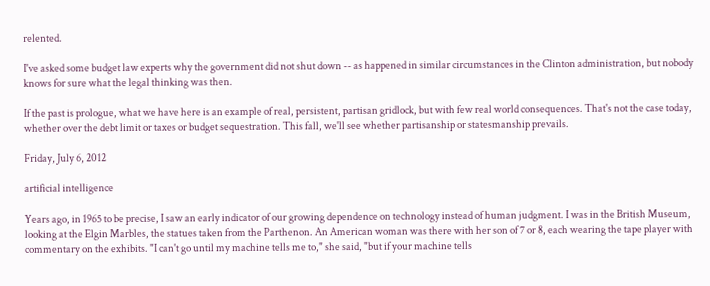relented.

I've asked some budget law experts why the government did not shut down -- as happened in similar circumstances in the Clinton administration, but nobody knows for sure what the legal thinking was then.

If the past is prologue, what we have here is an example of real, persistent, partisan gridlock, but with few real world consequences. That's not the case today, whether over the debt limit or taxes or budget sequestration. This fall, we'll see whether partisanship or statesmanship prevails.

Friday, July 6, 2012

artificial intelligence

Years ago, in 1965 to be precise, I saw an early indicator of our growing dependence on technology instead of human judgment. I was in the British Museum, looking at the Elgin Marbles, the statues taken from the Parthenon. An American woman was there with her son of 7 or 8, each wearing the tape player with commentary on the exhibits. "I can't go until my machine tells me to," she said, "but if your machine tells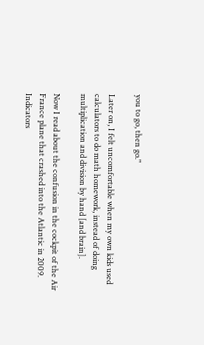you to go, then go."

Later on, I felt uncomfortable when my own kids used calculators to do math homework, instead of doing multiplication and division by hand [and brain].

Now I read about the confusion in the cockpit of the Air France plane that crashed into the Atlantic in 2009. Indicators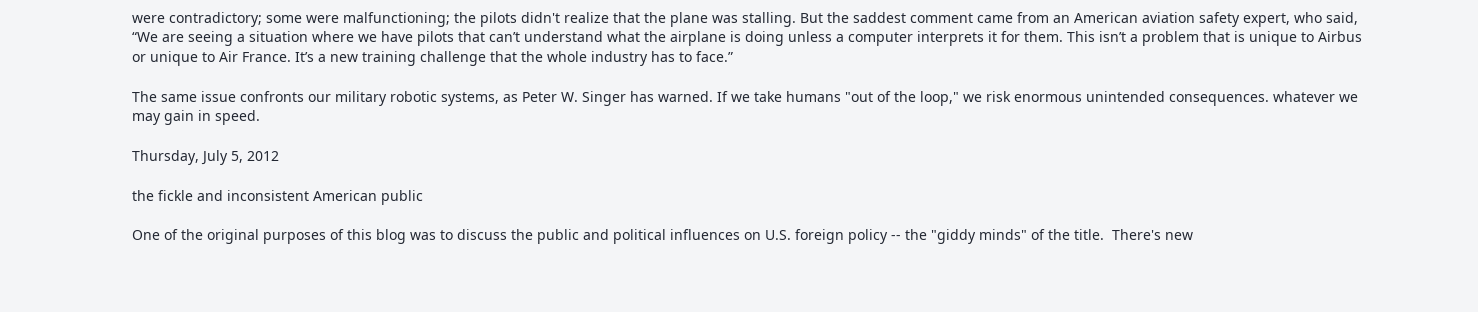were contradictory; some were malfunctioning; the pilots didn't realize that the plane was stalling. But the saddest comment came from an American aviation safety expert, who said, “We are seeing a situation where we have pilots that can’t understand what the airplane is doing unless a computer interprets it for them. This isn’t a problem that is unique to Airbus or unique to Air France. It’s a new training challenge that the whole industry has to face.”

The same issue confronts our military robotic systems, as Peter W. Singer has warned. If we take humans "out of the loop," we risk enormous unintended consequences. whatever we may gain in speed.

Thursday, July 5, 2012

the fickle and inconsistent American public

One of the original purposes of this blog was to discuss the public and political influences on U.S. foreign policy -- the "giddy minds" of the title.  There's new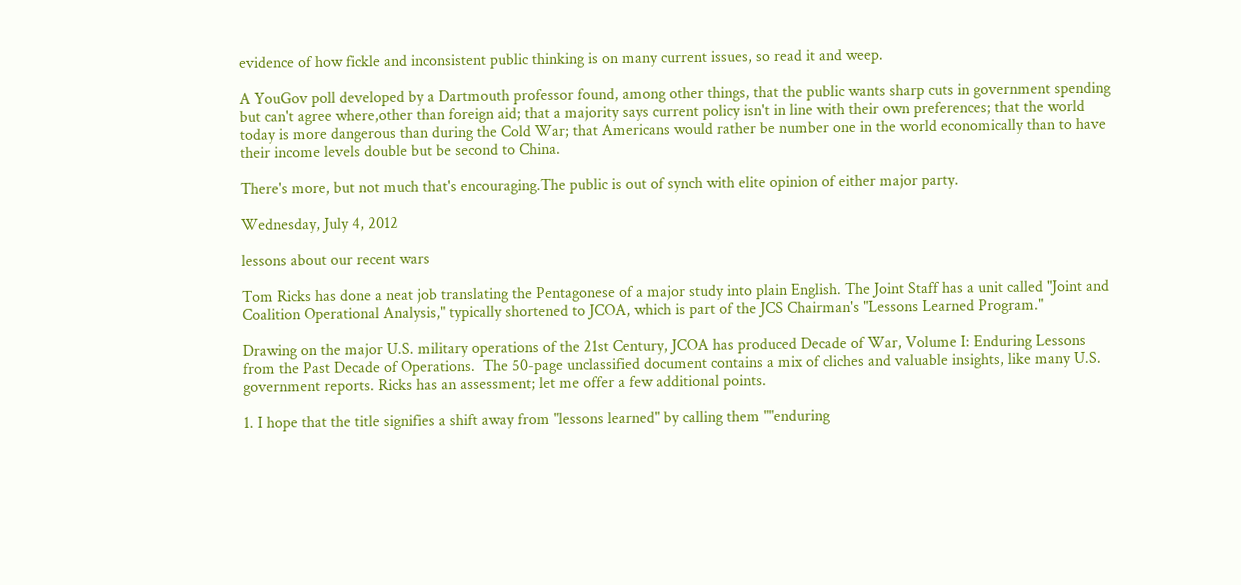evidence of how fickle and inconsistent public thinking is on many current issues, so read it and weep.

A YouGov poll developed by a Dartmouth professor found, among other things, that the public wants sharp cuts in government spending but can't agree where,other than foreign aid; that a majority says current policy isn't in line with their own preferences; that the world today is more dangerous than during the Cold War; that Americans would rather be number one in the world economically than to have their income levels double but be second to China.

There's more, but not much that's encouraging.The public is out of synch with elite opinion of either major party.

Wednesday, July 4, 2012

lessons about our recent wars

Tom Ricks has done a neat job translating the Pentagonese of a major study into plain English. The Joint Staff has a unit called "Joint and Coalition Operational Analysis," typically shortened to JCOA, which is part of the JCS Chairman's "Lessons Learned Program."

Drawing on the major U.S. military operations of the 21st Century, JCOA has produced Decade of War, Volume I: Enduring Lessons from the Past Decade of Operations.  The 50-page unclassified document contains a mix of cliches and valuable insights, like many U.S. government reports. Ricks has an assessment; let me offer a few additional points.

1. I hope that the title signifies a shift away from "lessons learned" by calling them ""enduring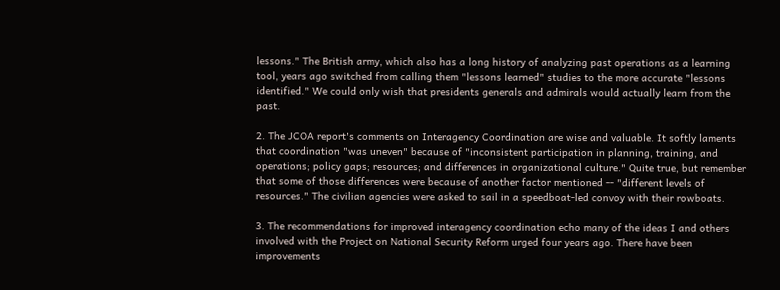lessons." The British army, which also has a long history of analyzing past operations as a learning tool, years ago switched from calling them "lessons learned" studies to the more accurate "lessons identified." We could only wish that presidents generals and admirals would actually learn from the past.

2. The JCOA report's comments on Interagency Coordination are wise and valuable. It softly laments that coordination "was uneven" because of "inconsistent participation in planning, training, and operations; policy gaps; resources; and differences in organizational culture." Quite true, but remember that some of those differences were because of another factor mentioned -- "different levels of resources." The civilian agencies were asked to sail in a speedboat-led convoy with their rowboats.

3. The recommendations for improved interagency coordination echo many of the ideas I and others involved with the Project on National Security Reform urged four years ago. There have been improvements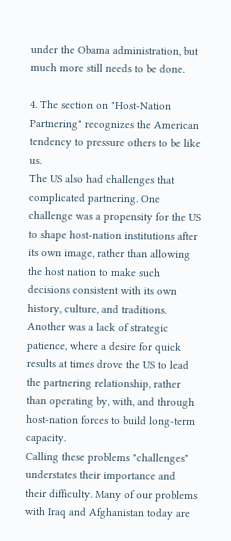under the Obama administration, but much more still needs to be done.

4. The section on "Host-Nation Partnering" recognizes the American tendency to pressure others to be like us.
The US also had challenges that complicated partnering. One challenge was a propensity for the US to shape host-nation institutions after its own image, rather than allowing the host nation to make such decisions consistent with its own history, culture, and traditions. Another was a lack of strategic patience, where a desire for quick results at times drove the US to lead the partnering relationship, rather than operating by, with, and through host-nation forces to build long-term capacity.
Calling these problems "challenges" understates their importance and their difficulty. Many of our problems with Iraq and Afghanistan today are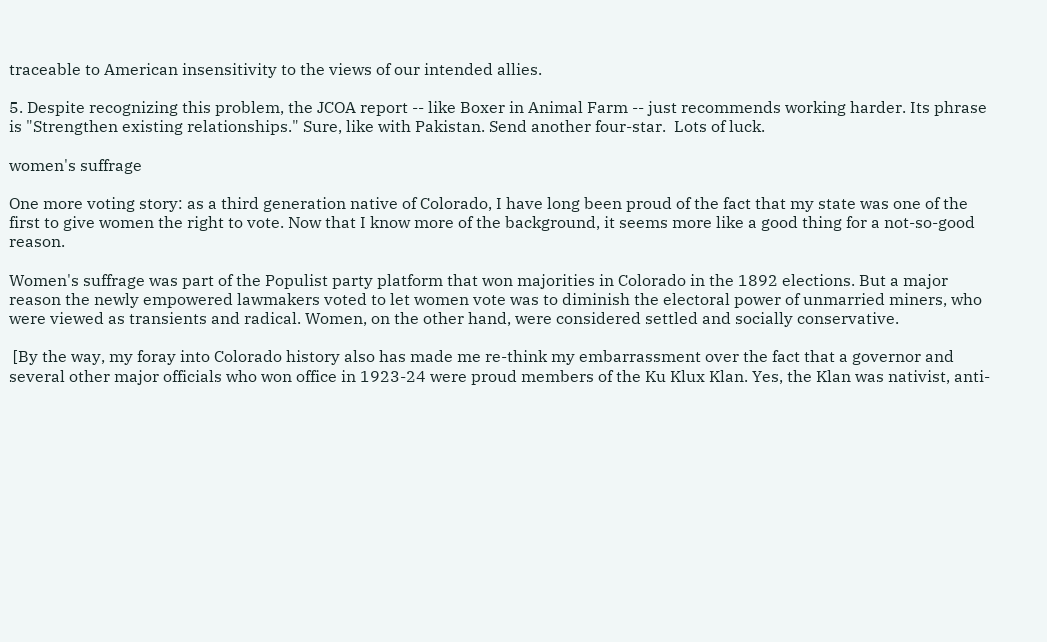traceable to American insensitivity to the views of our intended allies.

5. Despite recognizing this problem, the JCOA report -- like Boxer in Animal Farm -- just recommends working harder. Its phrase is "Strengthen existing relationships." Sure, like with Pakistan. Send another four-star.  Lots of luck.

women's suffrage

One more voting story: as a third generation native of Colorado, I have long been proud of the fact that my state was one of the first to give women the right to vote. Now that I know more of the background, it seems more like a good thing for a not-so-good reason.

Women's suffrage was part of the Populist party platform that won majorities in Colorado in the 1892 elections. But a major reason the newly empowered lawmakers voted to let women vote was to diminish the electoral power of unmarried miners, who were viewed as transients and radical. Women, on the other hand, were considered settled and socially conservative.

 [By the way, my foray into Colorado history also has made me re-think my embarrassment over the fact that a governor and several other major officials who won office in 1923-24 were proud members of the Ku Klux Klan. Yes, the Klan was nativist, anti-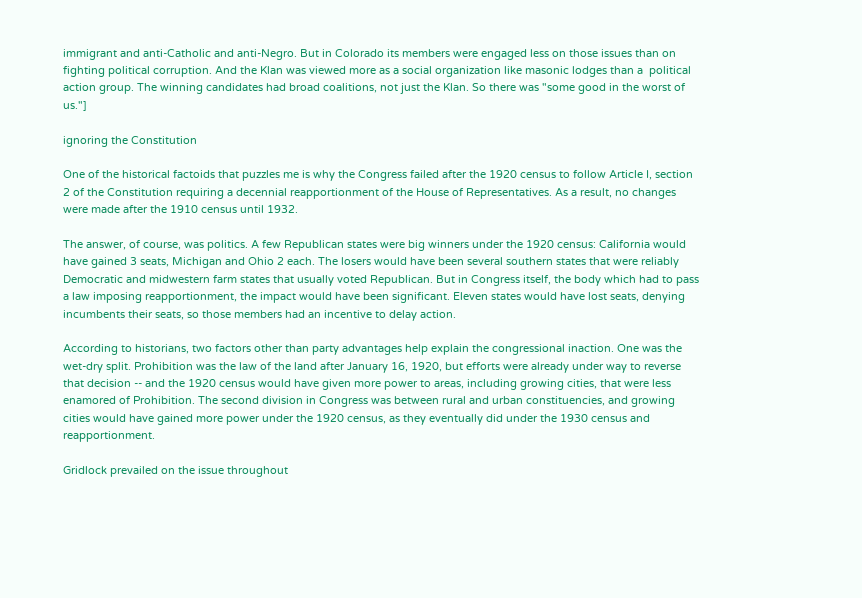immigrant and anti-Catholic and anti-Negro. But in Colorado its members were engaged less on those issues than on fighting political corruption. And the Klan was viewed more as a social organization like masonic lodges than a  political action group. The winning candidates had broad coalitions, not just the Klan. So there was "some good in the worst of us."]

ignoring the Constitution

One of the historical factoids that puzzles me is why the Congress failed after the 1920 census to follow Article I, section 2 of the Constitution requiring a decennial reapportionment of the House of Representatives. As a result, no changes were made after the 1910 census until 1932.

The answer, of course, was politics. A few Republican states were big winners under the 1920 census: California would have gained 3 seats, Michigan and Ohio 2 each. The losers would have been several southern states that were reliably Democratic and midwestern farm states that usually voted Republican. But in Congress itself, the body which had to pass a law imposing reapportionment, the impact would have been significant. Eleven states would have lost seats, denying incumbents their seats, so those members had an incentive to delay action.

According to historians, two factors other than party advantages help explain the congressional inaction. One was the wet-dry split. Prohibition was the law of the land after January 16, 1920, but efforts were already under way to reverse that decision -- and the 1920 census would have given more power to areas, including growing cities, that were less enamored of Prohibition. The second division in Congress was between rural and urban constituencies, and growing cities would have gained more power under the 1920 census, as they eventually did under the 1930 census and reapportionment.

Gridlock prevailed on the issue throughout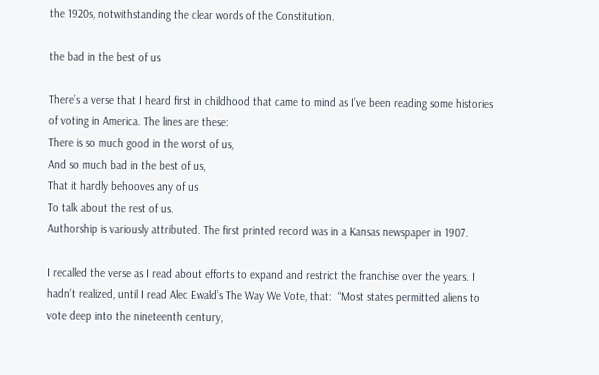the 1920s, notwithstanding the clear words of the Constitution.

the bad in the best of us

There’s a verse that I heard first in childhood that came to mind as I’ve been reading some histories of voting in America. The lines are these:
There is so much good in the worst of us,
And so much bad in the best of us,
That it hardly behooves any of us
To talk about the rest of us.
Authorship is variously attributed. The first printed record was in a Kansas newspaper in 1907.

I recalled the verse as I read about efforts to expand and restrict the franchise over the years. I hadn’t realized, until I read Alec Ewald’s The Way We Vote, that:  “Most states permitted aliens to vote deep into the nineteenth century,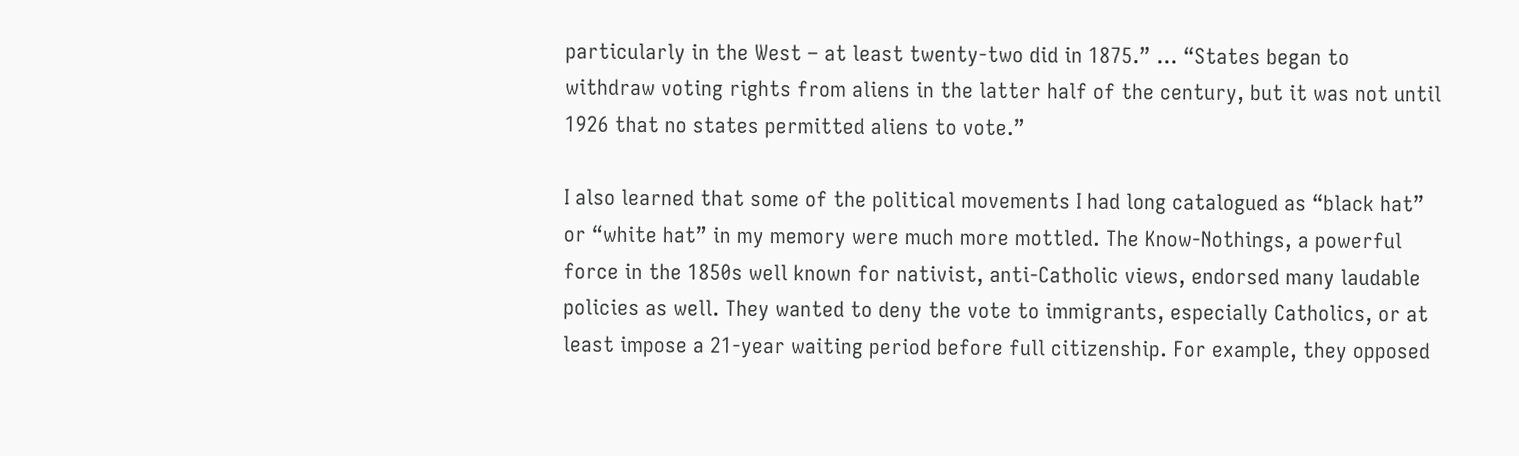particularly in the West – at least twenty-two did in 1875.” … “States began to withdraw voting rights from aliens in the latter half of the century, but it was not until 1926 that no states permitted aliens to vote.”

I also learned that some of the political movements I had long catalogued as “black hat” or “white hat” in my memory were much more mottled. The Know-Nothings, a powerful force in the 1850s well known for nativist, anti-Catholic views, endorsed many laudable policies as well. They wanted to deny the vote to immigrants, especially Catholics, or at least impose a 21-year waiting period before full citizenship. For example, they opposed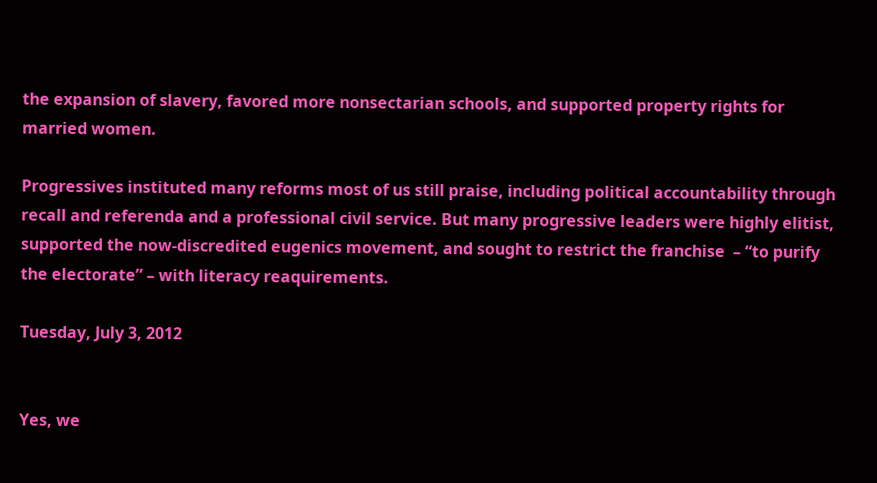the expansion of slavery, favored more nonsectarian schools, and supported property rights for married women.

Progressives instituted many reforms most of us still praise, including political accountability through recall and referenda and a professional civil service. But many progressive leaders were highly elitist, supported the now-discredited eugenics movement, and sought to restrict the franchise  – “to purify the electorate” – with literacy reaquirements.

Tuesday, July 3, 2012


Yes, we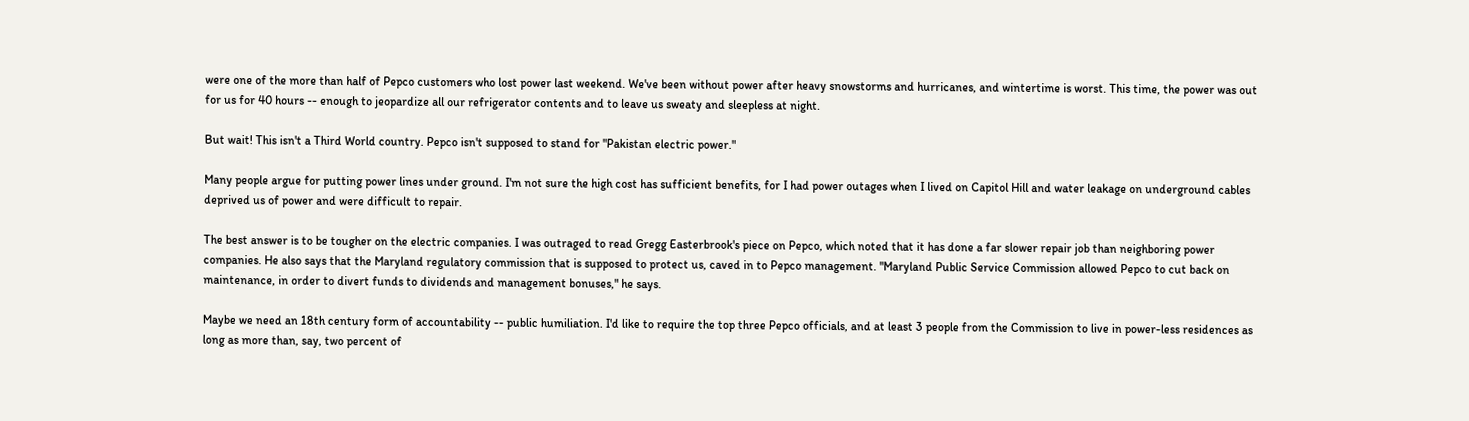were one of the more than half of Pepco customers who lost power last weekend. We've been without power after heavy snowstorms and hurricanes, and wintertime is worst. This time, the power was out for us for 40 hours -- enough to jeopardize all our refrigerator contents and to leave us sweaty and sleepless at night.

But wait! This isn't a Third World country. Pepco isn't supposed to stand for "Pakistan electric power."

Many people argue for putting power lines under ground. I'm not sure the high cost has sufficient benefits, for I had power outages when I lived on Capitol Hill and water leakage on underground cables deprived us of power and were difficult to repair.

The best answer is to be tougher on the electric companies. I was outraged to read Gregg Easterbrook's piece on Pepco, which noted that it has done a far slower repair job than neighboring power companies. He also says that the Maryland regulatory commission that is supposed to protect us, caved in to Pepco management. "Maryland Public Service Commission allowed Pepco to cut back on maintenance, in order to divert funds to dividends and management bonuses," he says.

Maybe we need an 18th century form of accountability -- public humiliation. I'd like to require the top three Pepco officials, and at least 3 people from the Commission to live in power-less residences as long as more than, say, two percent of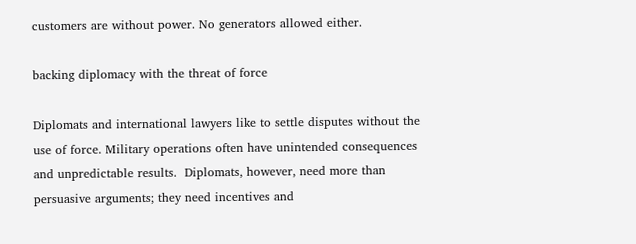customers are without power. No generators allowed either.

backing diplomacy with the threat of force

Diplomats and international lawyers like to settle disputes without the use of force. Military operations often have unintended consequences and unpredictable results.  Diplomats, however, need more than persuasive arguments; they need incentives and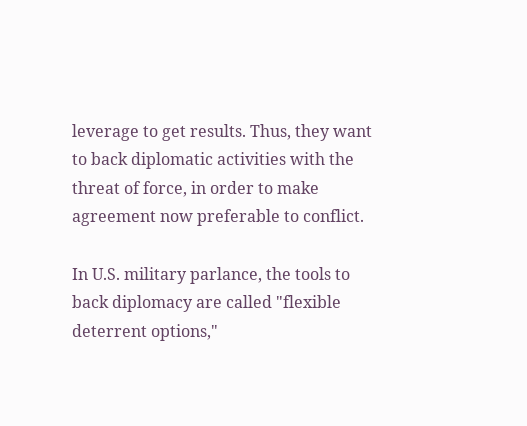leverage to get results. Thus, they want to back diplomatic activities with the threat of force, in order to make agreement now preferable to conflict.

In U.S. military parlance, the tools to back diplomacy are called "flexible deterrent options,"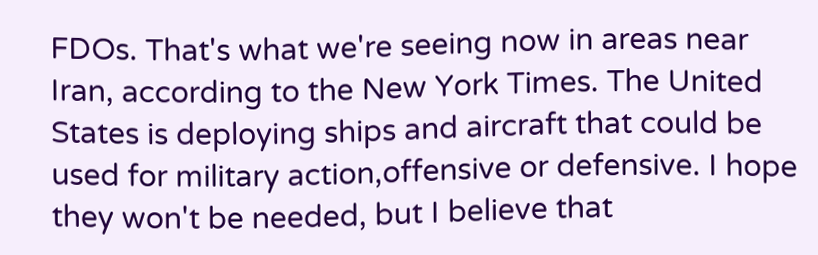FDOs. That's what we're seeing now in areas near Iran, according to the New York Times. The United States is deploying ships and aircraft that could be used for military action,offensive or defensive. I hope they won't be needed, but I believe that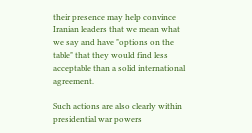their presence may help convince Iranian leaders that we mean what we say and have "options on the table" that they would find less acceptable than a solid international agreement.

Such actions are also clearly within presidential war powers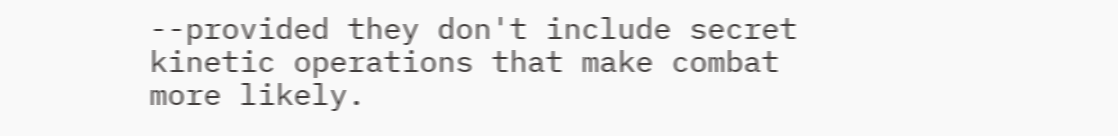--provided they don't include secret kinetic operations that make combat more likely.